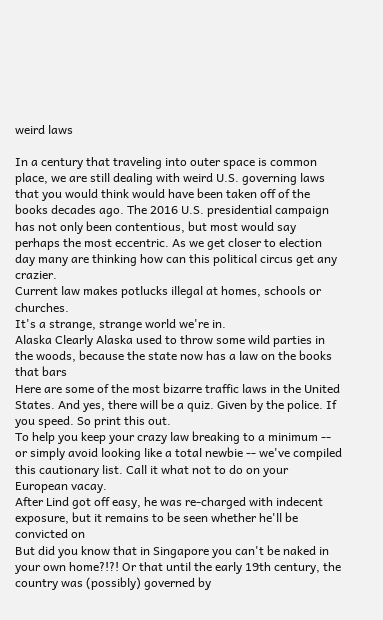weird laws

In a century that traveling into outer space is common place, we are still dealing with weird U.S. governing laws that you would think would have been taken off of the books decades ago. The 2016 U.S. presidential campaign has not only been contentious, but most would say perhaps the most eccentric. As we get closer to election day many are thinking how can this political circus get any crazier.
Current law makes potlucks illegal at homes, schools or churches.
It's a strange, strange world we're in.
Alaska Clearly Alaska used to throw some wild parties in the woods, because the state now has a law on the books that bars
Here are some of the most bizarre traffic laws in the United States. And yes, there will be a quiz. Given by the police. If you speed. So print this out.
To help you keep your crazy law breaking to a minimum -- or simply avoid looking like a total newbie -- we've compiled this cautionary list. Call it what not to do on your European vacay.
After Lind got off easy, he was re-charged with indecent exposure, but it remains to be seen whether he'll be convicted on
But did you know that in Singapore you can't be naked in your own home?!?! Or that until the early 19th century, the country was (possibly) governed by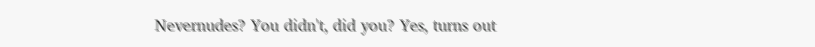Nevernudes? You didn't, did you? Yes, turns out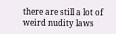there are still a lot of weird nudity laws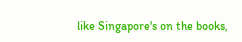like Singapore's on the books,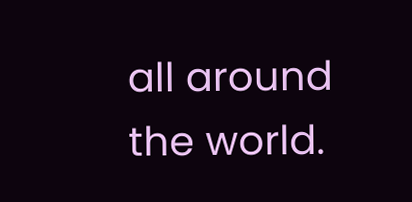all around the world.